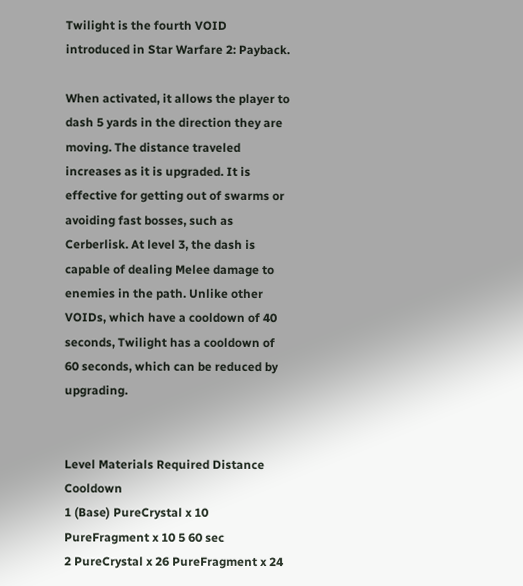Twilight is the fourth VOID introduced in Star Warfare 2: Payback.

When activated, it allows the player to dash 5 yards in the direction they are moving. The distance traveled increases as it is upgraded. It is effective for getting out of swarms or avoiding fast bosses, such as Cerberlisk. At level 3, the dash is capable of dealing Melee damage to enemies in the path. Unlike other VOIDs, which have a cooldown of 40 seconds, Twilight has a cooldown of 60 seconds, which can be reduced by upgrading.


Level Materials Required Distance Cooldown
1 (Base) PureCrystal x 10 PureFragment x 10 5 60 sec
2 PureCrystal x 26 PureFragment x 24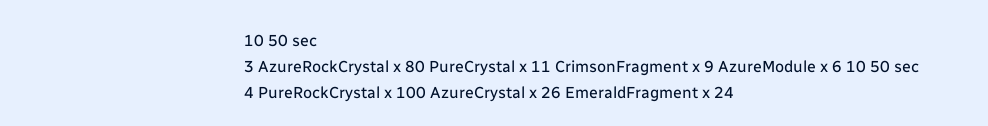10 50 sec
3 AzureRockCrystal x 80 PureCrystal x 11 CrimsonFragment x 9 AzureModule x 6 10 50 sec
4 PureRockCrystal x 100 AzureCrystal x 26 EmeraldFragment x 24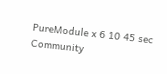PureModule x 6 10 45 sec
Community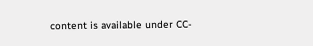content is available under CC-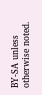BY-SA unless otherwise noted.